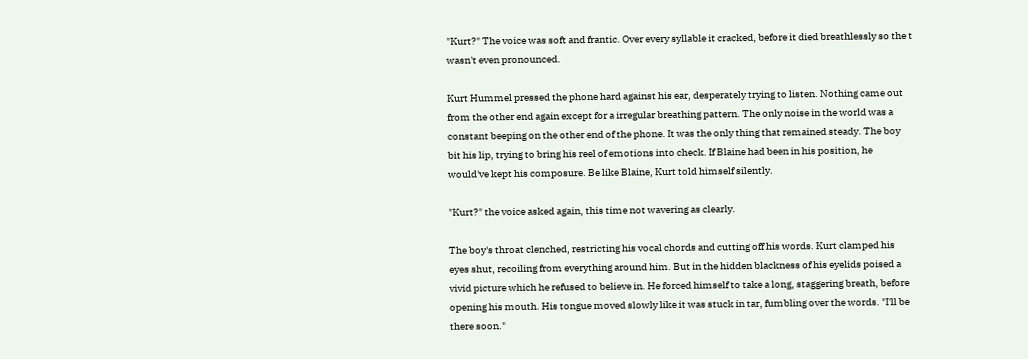"Kurt?" The voice was soft and frantic. Over every syllable it cracked, before it died breathlessly so the t wasn't even pronounced.

Kurt Hummel pressed the phone hard against his ear, desperately trying to listen. Nothing came out from the other end again except for a irregular breathing pattern. The only noise in the world was a constant beeping on the other end of the phone. It was the only thing that remained steady. The boy bit his lip, trying to bring his reel of emotions into check. If Blaine had been in his position, he would've kept his composure. Be like Blaine, Kurt told himself silently.

"Kurt?" the voice asked again, this time not wavering as clearly.

The boy's throat clenched, restricting his vocal chords and cutting off his words. Kurt clamped his eyes shut, recoiling from everything around him. But in the hidden blackness of his eyelids poised a vivid picture which he refused to believe in. He forced himself to take a long, staggering breath, before opening his mouth. His tongue moved slowly like it was stuck in tar, fumbling over the words. "I'll be there soon."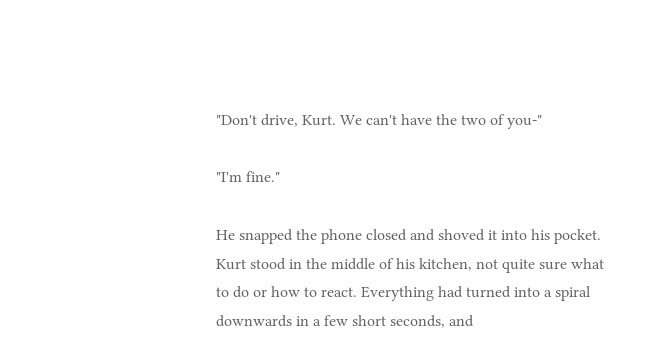"Don't drive, Kurt. We can't have the two of you-"

"I'm fine."

He snapped the phone closed and shoved it into his pocket. Kurt stood in the middle of his kitchen, not quite sure what to do or how to react. Everything had turned into a spiral downwards in a few short seconds, and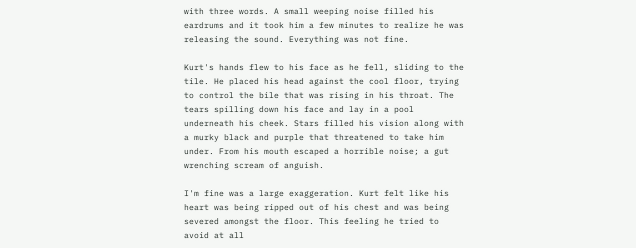with three words. A small weeping noise filled his eardrums and it took him a few minutes to realize he was releasing the sound. Everything was not fine.

Kurt's hands flew to his face as he fell, sliding to the tile. He placed his head against the cool floor, trying to control the bile that was rising in his throat. The tears spilling down his face and lay in a pool underneath his cheek. Stars filled his vision along with a murky black and purple that threatened to take him under. From his mouth escaped a horrible noise; a gut wrenching scream of anguish.

I'm fine was a large exaggeration. Kurt felt like his heart was being ripped out of his chest and was being severed amongst the floor. This feeling he tried to avoid at all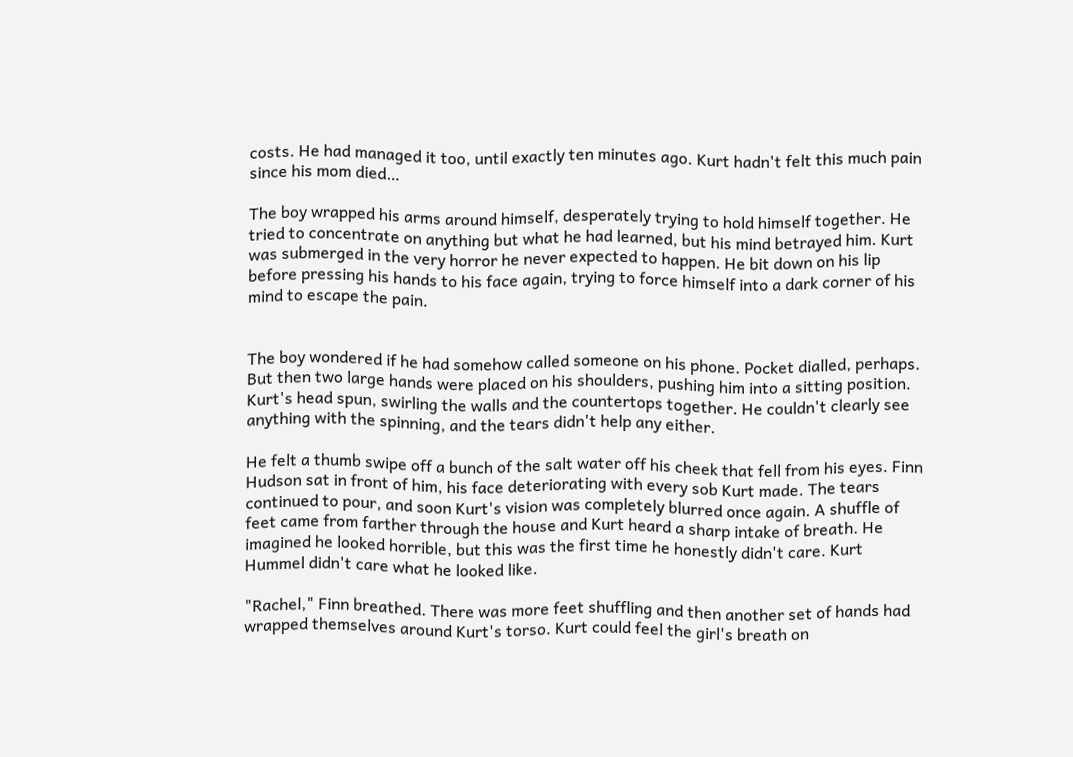costs. He had managed it too, until exactly ten minutes ago. Kurt hadn't felt this much pain since his mom died…

The boy wrapped his arms around himself, desperately trying to hold himself together. He tried to concentrate on anything but what he had learned, but his mind betrayed him. Kurt was submerged in the very horror he never expected to happen. He bit down on his lip before pressing his hands to his face again, trying to force himself into a dark corner of his mind to escape the pain.


The boy wondered if he had somehow called someone on his phone. Pocket dialled, perhaps. But then two large hands were placed on his shoulders, pushing him into a sitting position. Kurt's head spun, swirling the walls and the countertops together. He couldn't clearly see anything with the spinning, and the tears didn't help any either.

He felt a thumb swipe off a bunch of the salt water off his cheek that fell from his eyes. Finn Hudson sat in front of him, his face deteriorating with every sob Kurt made. The tears continued to pour, and soon Kurt's vision was completely blurred once again. A shuffle of feet came from farther through the house and Kurt heard a sharp intake of breath. He imagined he looked horrible, but this was the first time he honestly didn't care. Kurt Hummel didn't care what he looked like.

"Rachel," Finn breathed. There was more feet shuffling and then another set of hands had wrapped themselves around Kurt's torso. Kurt could feel the girl's breath on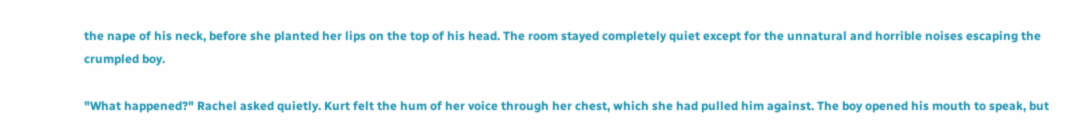the nape of his neck, before she planted her lips on the top of his head. The room stayed completely quiet except for the unnatural and horrible noises escaping the crumpled boy.

"What happened?" Rachel asked quietly. Kurt felt the hum of her voice through her chest, which she had pulled him against. The boy opened his mouth to speak, but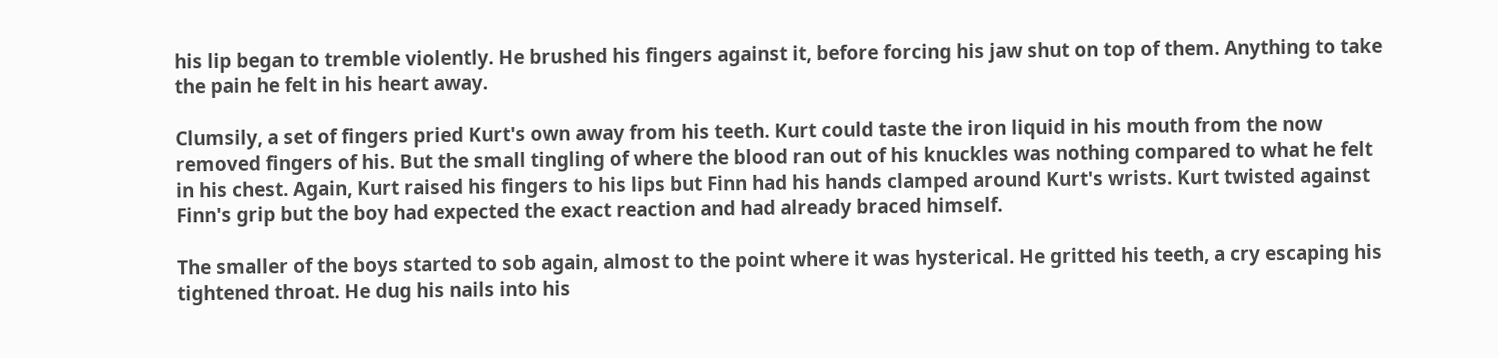his lip began to tremble violently. He brushed his fingers against it, before forcing his jaw shut on top of them. Anything to take the pain he felt in his heart away.

Clumsily, a set of fingers pried Kurt's own away from his teeth. Kurt could taste the iron liquid in his mouth from the now removed fingers of his. But the small tingling of where the blood ran out of his knuckles was nothing compared to what he felt in his chest. Again, Kurt raised his fingers to his lips but Finn had his hands clamped around Kurt's wrists. Kurt twisted against Finn's grip but the boy had expected the exact reaction and had already braced himself.

The smaller of the boys started to sob again, almost to the point where it was hysterical. He gritted his teeth, a cry escaping his tightened throat. He dug his nails into his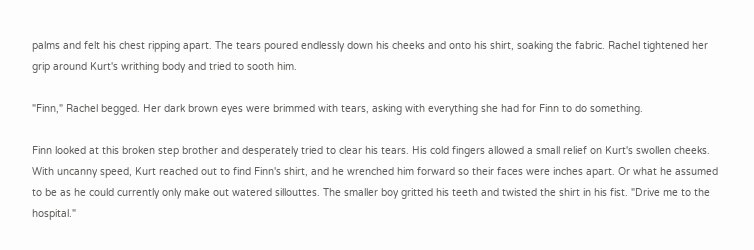palms and felt his chest ripping apart. The tears poured endlessly down his cheeks and onto his shirt, soaking the fabric. Rachel tightened her grip around Kurt's writhing body and tried to sooth him.

"Finn," Rachel begged. Her dark brown eyes were brimmed with tears, asking with everything she had for Finn to do something.

Finn looked at this broken step brother and desperately tried to clear his tears. His cold fingers allowed a small relief on Kurt's swollen cheeks. With uncanny speed, Kurt reached out to find Finn's shirt, and he wrenched him forward so their faces were inches apart. Or what he assumed to be as he could currently only make out watered sillouttes. The smaller boy gritted his teeth and twisted the shirt in his fist. "Drive me to the hospital."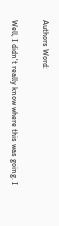Authors Word:

Well, I didn't really know where this was going. I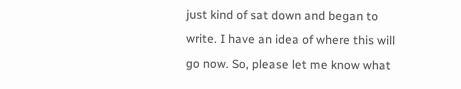just kind of sat down and began to write. I have an idea of where this will go now. So, please let me know what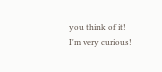you think of it! I'm very curious!